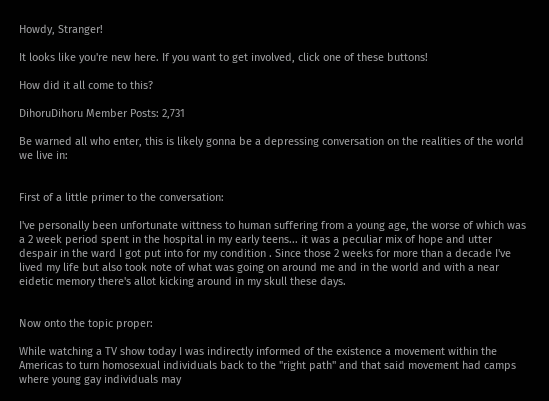Howdy, Stranger!

It looks like you're new here. If you want to get involved, click one of these buttons!

How did it all come to this?

DihoruDihoru Member Posts: 2,731

Be warned all who enter, this is likely gonna be a depressing conversation on the realities of the world we live in:


First of a little primer to the conversation:

I've personally been unfortunate wittness to human suffering from a young age, the worse of which was a 2 week period spent in the hospital in my early teens... it was a peculiar mix of hope and utter despair in the ward I got put into for my condition . Since those 2 weeks for more than a decade I've lived my life but also took note of what was going on around me and in the world and with a near eidetic memory there's allot kicking around in my skull these days.


Now onto the topic proper:

While watching a TV show today I was indirectly informed of the existence a movement within the Americas to turn homosexual individuals back to the "right path" and that said movement had camps where young gay individuals may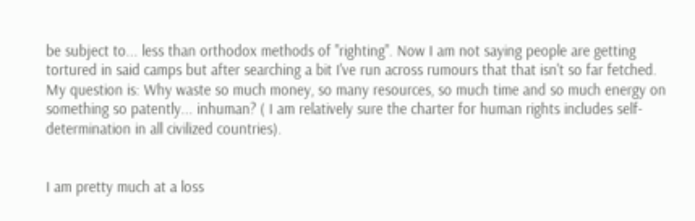be subject to... less than orthodox methods of "righting". Now I am not saying people are getting tortured in said camps but after searching a bit I've run across rumours that that isn't so far fetched. My question is: Why waste so much money, so many resources, so much time and so much energy on something so patently... inhuman? ( I am relatively sure the charter for human rights includes self-determination in all civilized countries).


I am pretty much at a loss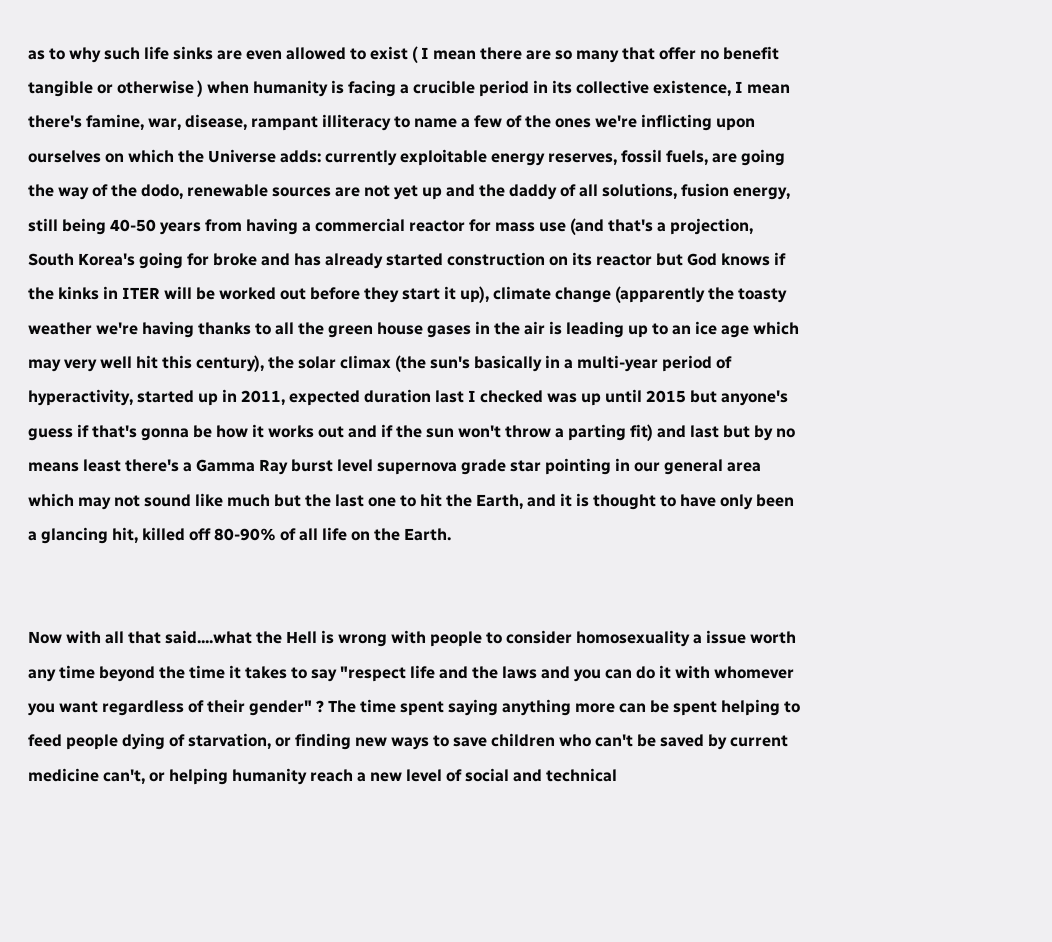as to why such life sinks are even allowed to exist ( I mean there are so many that offer no benefit tangible or otherwise ) when humanity is facing a crucible period in its collective existence, I mean there's famine, war, disease, rampant illiteracy to name a few of the ones we're inflicting upon ourselves on which the Universe adds: currently exploitable energy reserves, fossil fuels, are going the way of the dodo, renewable sources are not yet up and the daddy of all solutions, fusion energy, still being 40-50 years from having a commercial reactor for mass use (and that's a projection, South Korea's going for broke and has already started construction on its reactor but God knows if the kinks in ITER will be worked out before they start it up), climate change (apparently the toasty weather we're having thanks to all the green house gases in the air is leading up to an ice age which may very well hit this century), the solar climax (the sun's basically in a multi-year period of hyperactivity, started up in 2011, expected duration last I checked was up until 2015 but anyone's guess if that's gonna be how it works out and if the sun won't throw a parting fit) and last but by no means least there's a Gamma Ray burst level supernova grade star pointing in our general area which may not sound like much but the last one to hit the Earth, and it is thought to have only been a glancing hit, killed off 80-90% of all life on the Earth.


Now with all that said....what the Hell is wrong with people to consider homosexuality a issue worth any time beyond the time it takes to say "respect life and the laws and you can do it with whomever you want regardless of their gender" ? The time spent saying anything more can be spent helping to feed people dying of starvation, or finding new ways to save children who can't be saved by current medicine can't, or helping humanity reach a new level of social and technical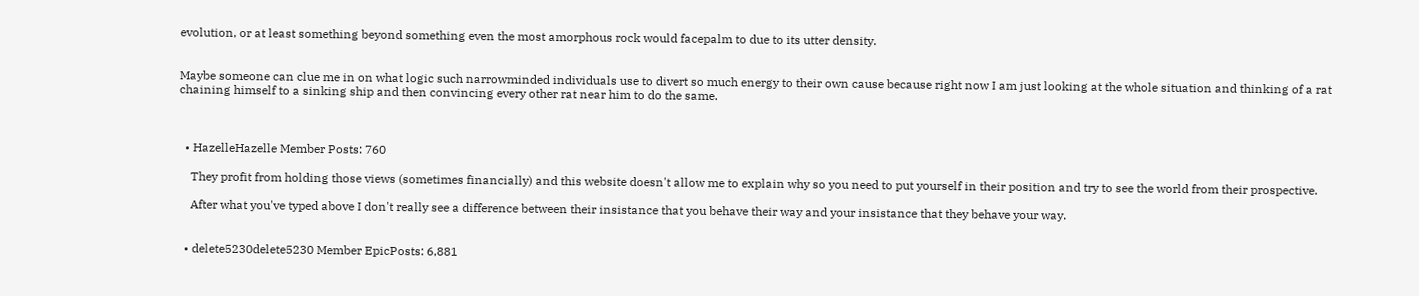evolution, or at least something beyond something even the most amorphous rock would facepalm to due to its utter density.


Maybe someone can clue me in on what logic such narrowminded individuals use to divert so much energy to their own cause because right now I am just looking at the whole situation and thinking of a rat chaining himself to a sinking ship and then convincing every other rat near him to do the same.



  • HazelleHazelle Member Posts: 760

    They profit from holding those views (sometimes financially) and this website doesn't allow me to explain why so you need to put yourself in their position and try to see the world from their prospective.

    After what you've typed above I don't really see a difference between their insistance that you behave their way and your insistance that they behave your way.


  • delete5230delete5230 Member EpicPosts: 6,881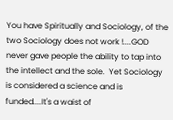You have Spiritually and Sociology, of the two Sociology does not work !....GOD never gave people the ability to tap into the intellect and the sole.  Yet Sociology is considered a science and is funded....It's a waist of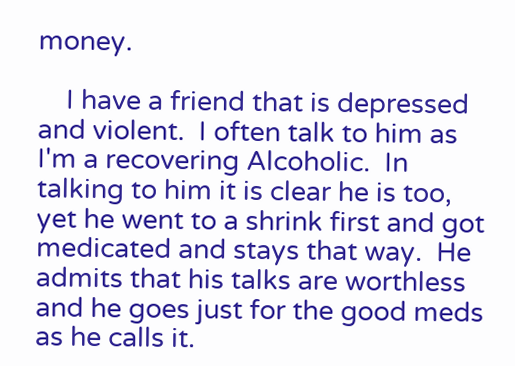money.

    I have a friend that is depressed and violent.  I often talk to him as I'm a recovering Alcoholic.  In talking to him it is clear he is too, yet he went to a shrink first and got medicated and stays that way.  He admits that his talks are worthless and he goes just for the good meds as he calls it.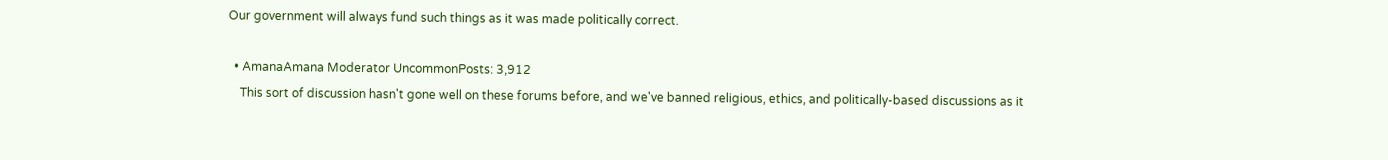Our government will always fund such things as it was made politically correct.

  • AmanaAmana Moderator UncommonPosts: 3,912
    This sort of discussion hasn't gone well on these forums before, and we've banned religious, ethics, and politically-based discussions as it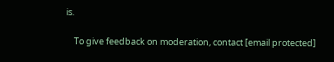is.

    To give feedback on moderation, contact [email protected]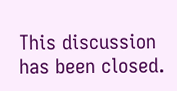This discussion has been closed.